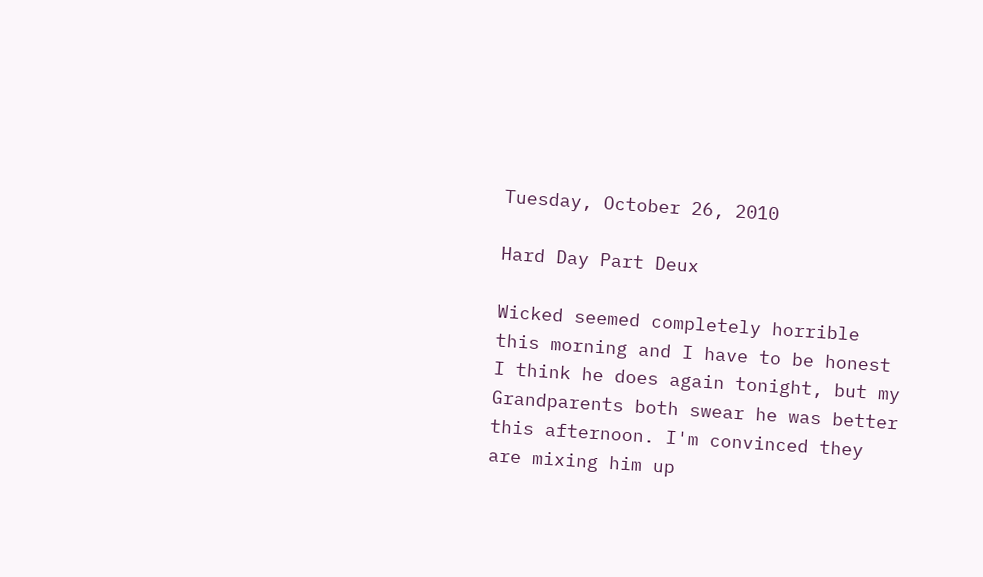Tuesday, October 26, 2010

Hard Day Part Deux

Wicked seemed completely horrible this morning and I have to be honest I think he does again tonight, but my Grandparents both swear he was better this afternoon. I'm convinced they are mixing him up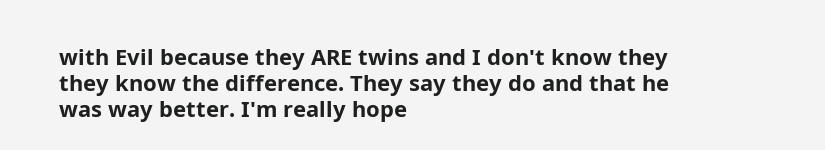with Evil because they ARE twins and I don't know they they know the difference. They say they do and that he was way better. I'm really hope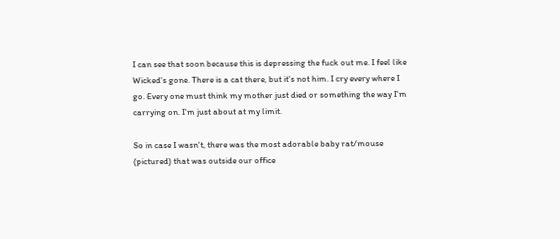I can see that soon because this is depressing the fuck out me. I feel like Wicked's gone. There is a cat there, but it's not him. I cry every where I go. Every one must think my mother just died or something the way I'm carrying on. I'm just about at my limit.

So in case I wasn't, there was the most adorable baby rat/mouse (pictured) that was outside our office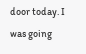door today. I was going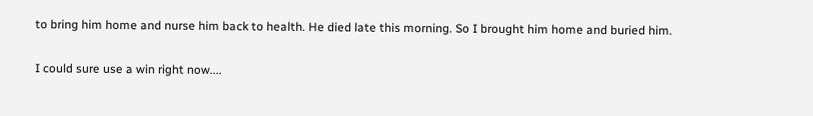to bring him home and nurse him back to health. He died late this morning. So I brought him home and buried him.

I could sure use a win right now....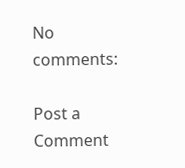No comments:

Post a Comment